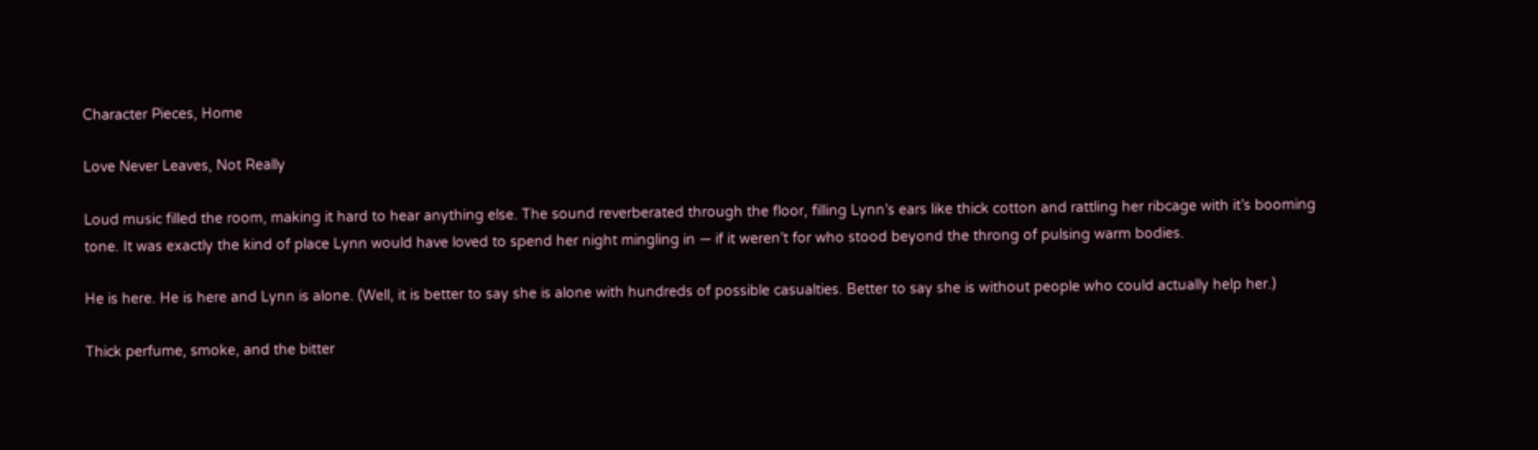Character Pieces, Home

Love Never Leaves, Not Really

Loud music filled the room, making it hard to hear anything else. The sound reverberated through the floor, filling Lynn’s ears like thick cotton and rattling her ribcage with it’s booming tone. It was exactly the kind of place Lynn would have loved to spend her night mingling in — if it weren’t for who stood beyond the throng of pulsing warm bodies.

He is here. He is here and Lynn is alone. (Well, it is better to say she is alone with hundreds of possible casualties. Better to say she is without people who could actually help her.)

Thick perfume, smoke, and the bitter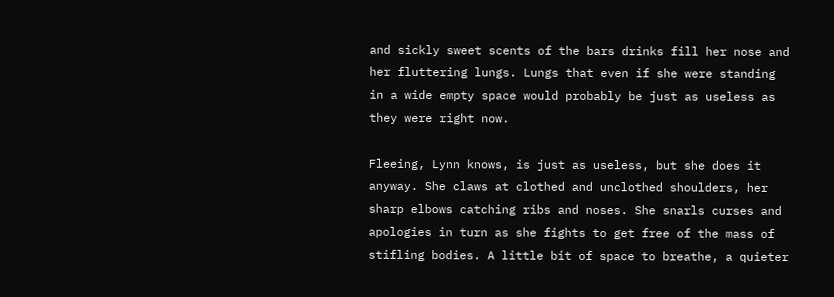and sickly sweet scents of the bars drinks fill her nose and her fluttering lungs. Lungs that even if she were standing in a wide empty space would probably be just as useless as they were right now.

Fleeing, Lynn knows, is just as useless, but she does it anyway. She claws at clothed and unclothed shoulders, her sharp elbows catching ribs and noses. She snarls curses and apologies in turn as she fights to get free of the mass of stifling bodies. A little bit of space to breathe, a quieter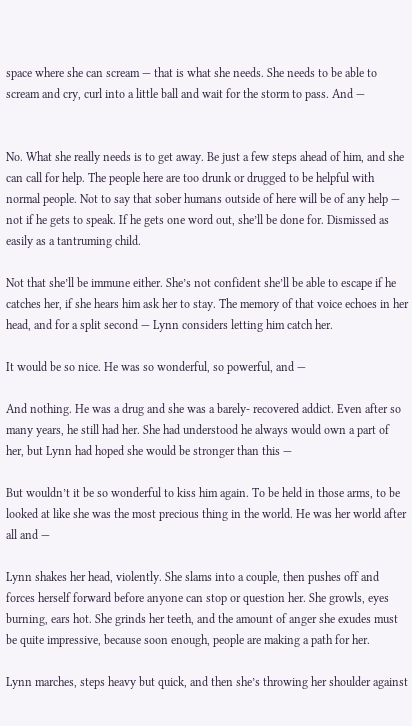space where she can scream — that is what she needs. She needs to be able to scream and cry, curl into a little ball and wait for the storm to pass. And —


No. What she really needs is to get away. Be just a few steps ahead of him, and she can call for help. The people here are too drunk or drugged to be helpful with normal people. Not to say that sober humans outside of here will be of any help — not if he gets to speak. If he gets one word out, she’ll be done for. Dismissed as easily as a tantruming child.

Not that she’ll be immune either. She’s not confident she’ll be able to escape if he catches her, if she hears him ask her to stay. The memory of that voice echoes in her head, and for a split second — Lynn considers letting him catch her.

It would be so nice. He was so wonderful, so powerful, and —

And nothing. He was a drug and she was a barely- recovered addict. Even after so many years, he still had her. She had understood he always would own a part of her, but Lynn had hoped she would be stronger than this —

But wouldn’t it be so wonderful to kiss him again. To be held in those arms, to be looked at like she was the most precious thing in the world. He was her world after all and —

Lynn shakes her head, violently. She slams into a couple, then pushes off and forces herself forward before anyone can stop or question her. She growls, eyes burning, ears hot. She grinds her teeth, and the amount of anger she exudes must be quite impressive, because soon enough, people are making a path for her.

Lynn marches, steps heavy but quick, and then she’s throwing her shoulder against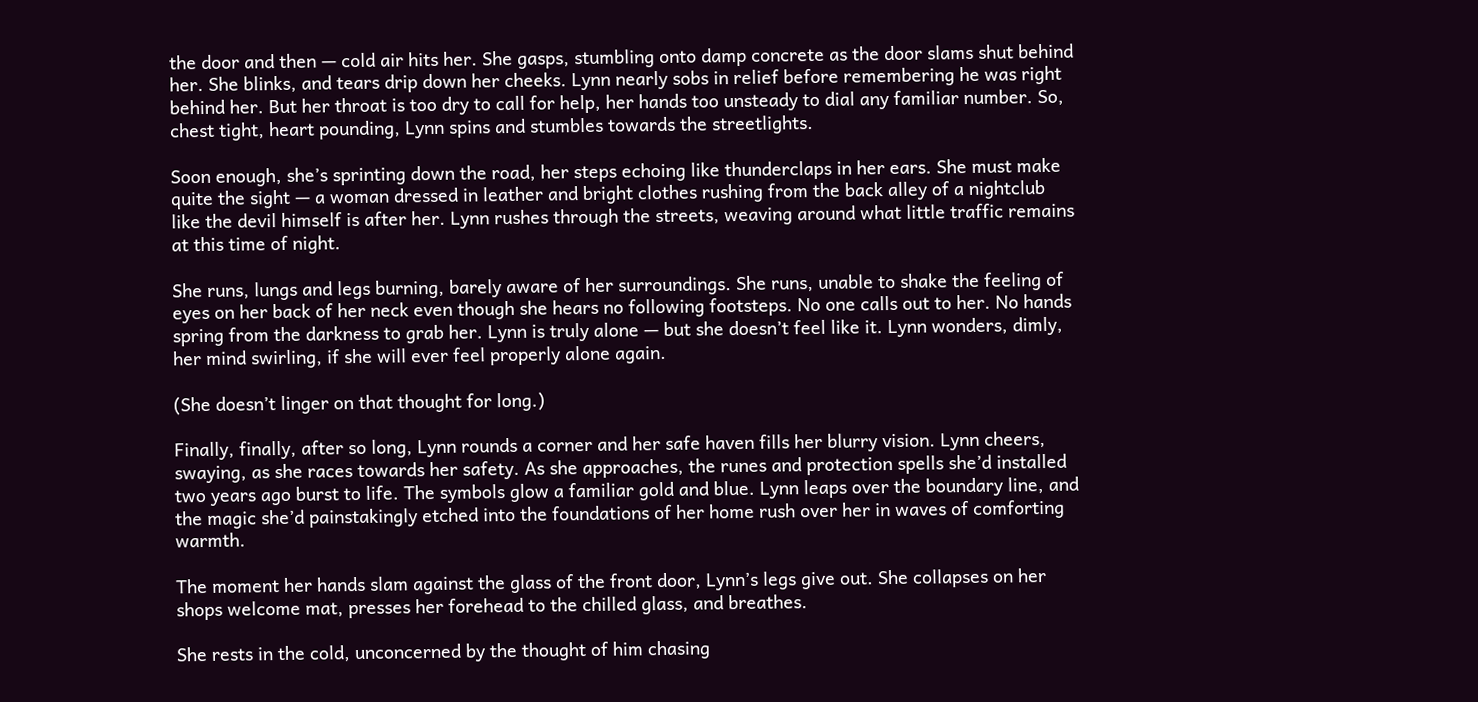the door and then — cold air hits her. She gasps, stumbling onto damp concrete as the door slams shut behind her. She blinks, and tears drip down her cheeks. Lynn nearly sobs in relief before remembering he was right behind her. But her throat is too dry to call for help, her hands too unsteady to dial any familiar number. So, chest tight, heart pounding, Lynn spins and stumbles towards the streetlights.

Soon enough, she’s sprinting down the road, her steps echoing like thunderclaps in her ears. She must make quite the sight — a woman dressed in leather and bright clothes rushing from the back alley of a nightclub like the devil himself is after her. Lynn rushes through the streets, weaving around what little traffic remains at this time of night.

She runs, lungs and legs burning, barely aware of her surroundings. She runs, unable to shake the feeling of eyes on her back of her neck even though she hears no following footsteps. No one calls out to her. No hands spring from the darkness to grab her. Lynn is truly alone — but she doesn’t feel like it. Lynn wonders, dimly, her mind swirling, if she will ever feel properly alone again.

(She doesn’t linger on that thought for long.)

Finally, finally, after so long, Lynn rounds a corner and her safe haven fills her blurry vision. Lynn cheers, swaying, as she races towards her safety. As she approaches, the runes and protection spells she’d installed two years ago burst to life. The symbols glow a familiar gold and blue. Lynn leaps over the boundary line, and the magic she’d painstakingly etched into the foundations of her home rush over her in waves of comforting warmth.

The moment her hands slam against the glass of the front door, Lynn’s legs give out. She collapses on her shops welcome mat, presses her forehead to the chilled glass, and breathes.

She rests in the cold, unconcerned by the thought of him chasing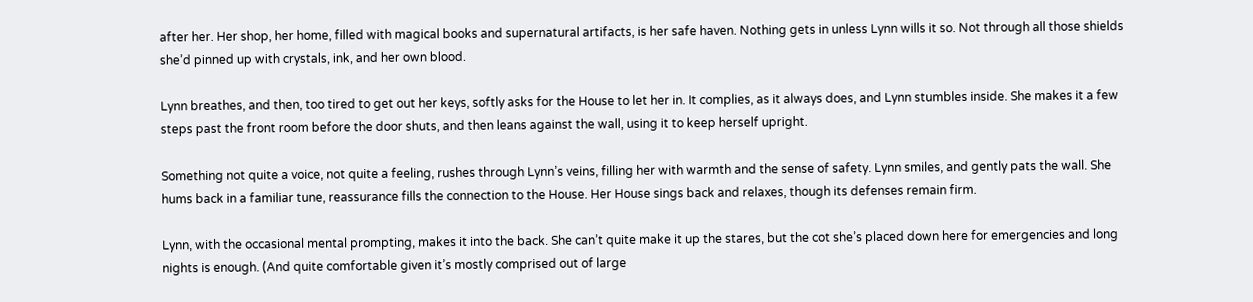after her. Her shop, her home, filled with magical books and supernatural artifacts, is her safe haven. Nothing gets in unless Lynn wills it so. Not through all those shields she’d pinned up with crystals, ink, and her own blood.

Lynn breathes, and then, too tired to get out her keys, softly asks for the House to let her in. It complies, as it always does, and Lynn stumbles inside. She makes it a few steps past the front room before the door shuts, and then leans against the wall, using it to keep herself upright.

Something not quite a voice, not quite a feeling, rushes through Lynn’s veins, filling her with warmth and the sense of safety. Lynn smiles, and gently pats the wall. She hums back in a familiar tune, reassurance fills the connection to the House. Her House sings back and relaxes, though its defenses remain firm.

Lynn, with the occasional mental prompting, makes it into the back. She can’t quite make it up the stares, but the cot she’s placed down here for emergencies and long nights is enough. (And quite comfortable given it’s mostly comprised out of large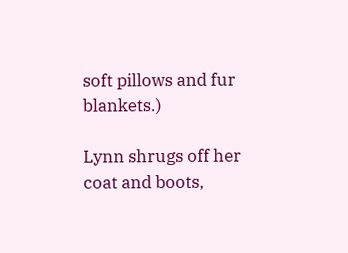soft pillows and fur blankets.)

Lynn shrugs off her coat and boots,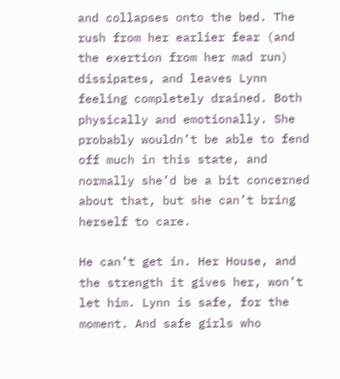and collapses onto the bed. The rush from her earlier fear (and the exertion from her mad run) dissipates, and leaves Lynn feeling completely drained. Both physically and emotionally. She probably wouldn’t be able to fend off much in this state, and normally she’d be a bit concerned about that, but she can’t bring herself to care.

He can’t get in. Her House, and the strength it gives her, won’t let him. Lynn is safe, for the moment. And safe girls who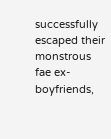successfully escaped their monstrous fae ex-boyfriends,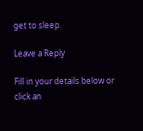get to sleep.

Leave a Reply

Fill in your details below or click an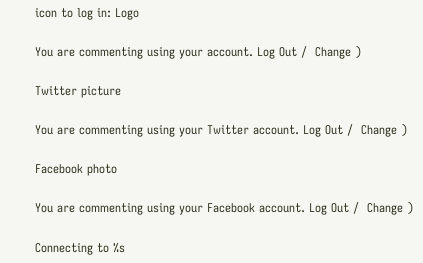icon to log in: Logo

You are commenting using your account. Log Out /  Change )

Twitter picture

You are commenting using your Twitter account. Log Out /  Change )

Facebook photo

You are commenting using your Facebook account. Log Out /  Change )

Connecting to %s